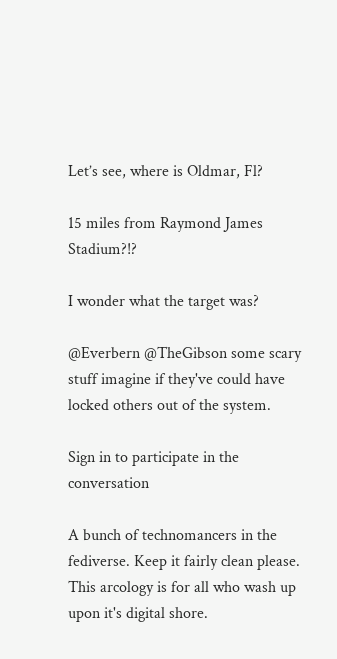Let’s see, where is Oldmar, Fl?

15 miles from Raymond James Stadium?!?

I wonder what the target was?

@Everbern @TheGibson some scary stuff imagine if they've could have locked others out of the system.

Sign in to participate in the conversation

A bunch of technomancers in the fediverse. Keep it fairly clean please. This arcology is for all who wash up upon it's digital shore.